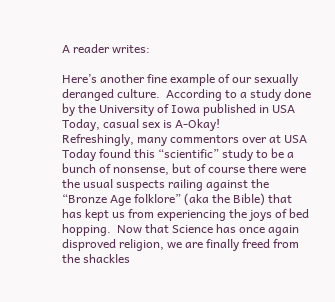A reader writes:

Here’s another fine example of our sexually deranged culture.  According to a study done by the University of Iowa published in USA Today, casual sex is A-Okay!
Refreshingly, many commentors over at USA Today found this “scientific” study to be a bunch of nonsense, but of course there were the usual suspects railing against the “Bronze Age folklore” (aka the Bible) that has kept us from experiencing the joys of bed hopping.  Now that Science has once again disproved religion, we are finally freed from the shackles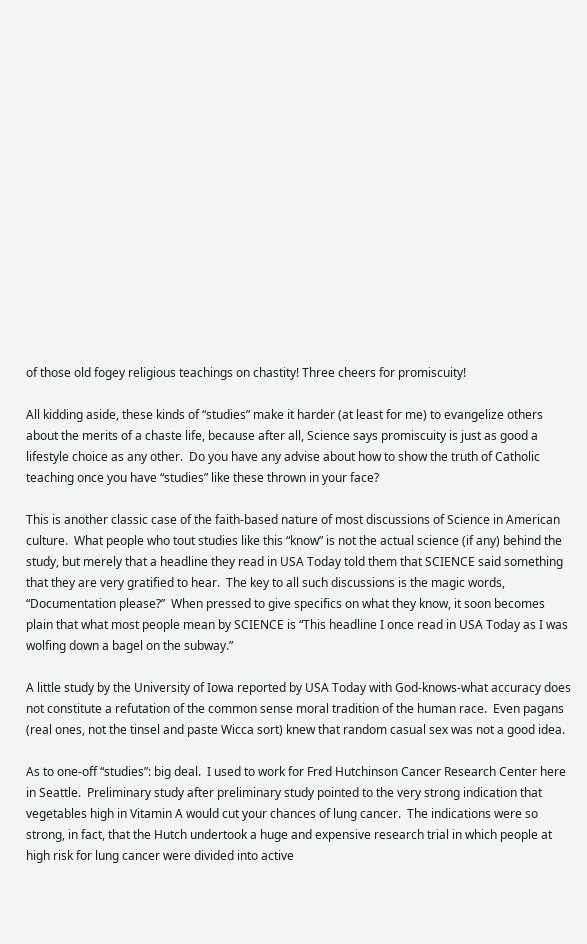of those old fogey religious teachings on chastity! Three cheers for promiscuity!

All kidding aside, these kinds of “studies” make it harder (at least for me) to evangelize others about the merits of a chaste life, because after all, Science says promiscuity is just as good a lifestyle choice as any other.  Do you have any advise about how to show the truth of Catholic teaching once you have “studies” like these thrown in your face?

This is another classic case of the faith-based nature of most discussions of Science in American culture.  What people who tout studies like this “know” is not the actual science (if any) behind the study, but merely that a headline they read in USA Today told them that SCIENCE said something that they are very gratified to hear.  The key to all such discussions is the magic words, “Documentation please?”  When pressed to give specifics on what they know, it soon becomes plain that what most people mean by SCIENCE is “This headline I once read in USA Today as I was wolfing down a bagel on the subway.”

A little study by the University of Iowa reported by USA Today with God-knows-what accuracy does not constitute a refutation of the common sense moral tradition of the human race.  Even pagans (real ones, not the tinsel and paste Wicca sort) knew that random casual sex was not a good idea.

As to one-off “studies”: big deal.  I used to work for Fred Hutchinson Cancer Research Center here in Seattle.  Preliminary study after preliminary study pointed to the very strong indication that vegetables high in Vitamin A would cut your chances of lung cancer.  The indications were so strong, in fact, that the Hutch undertook a huge and expensive research trial in which people at high risk for lung cancer were divided into active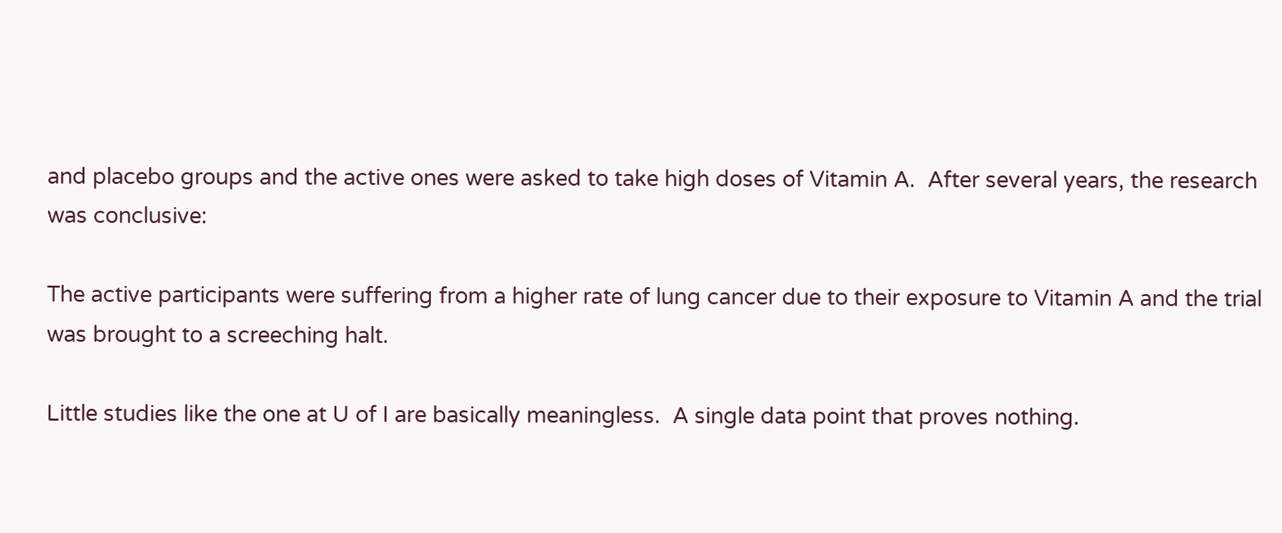and placebo groups and the active ones were asked to take high doses of Vitamin A.  After several years, the research was conclusive:

The active participants were suffering from a higher rate of lung cancer due to their exposure to Vitamin A and the trial was brought to a screeching halt.

Little studies like the one at U of I are basically meaningless.  A single data point that proves nothing.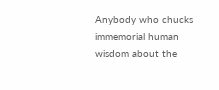Anybody who chucks immemorial human wisdom about the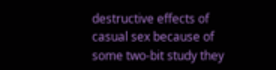destructive effects of casual sex because of some two-bit study they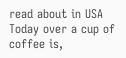read about in USA Today over a cup of coffee is,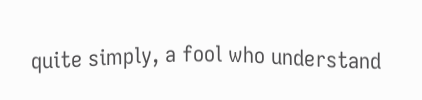quite simply, a fool who understand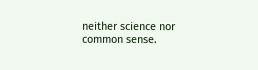neither science nor common sense.